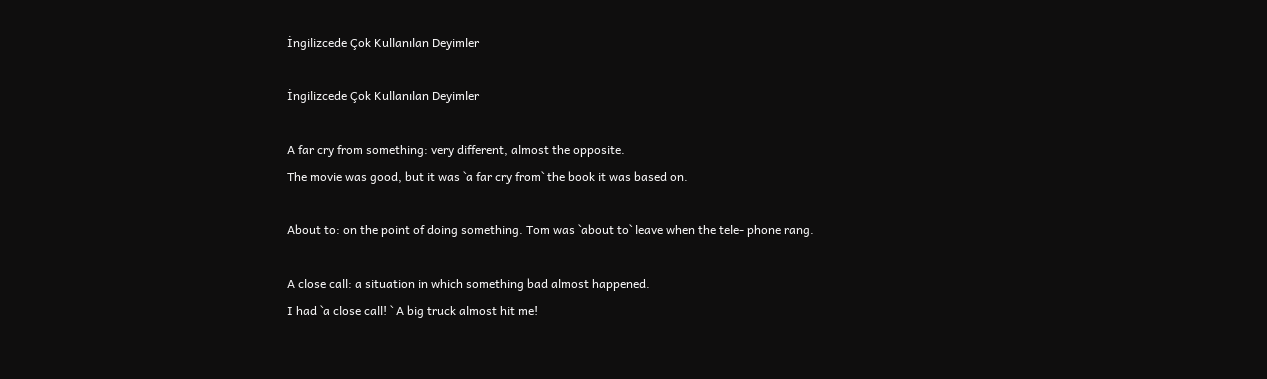İngilizcede Çok Kullanılan Deyimler

İngilizcede Çok Kullanılan Deyimler

A far cry from something: very different, almost the opposite.
The movie was good, but it was `a far cry from` the book it was based on.

About to: on the point of doing something. Tom was `about to` leave when the tele- phone rang.

A close call: a situation in which something bad almost happened.
I had `a close call! ` A big truck almost hit me!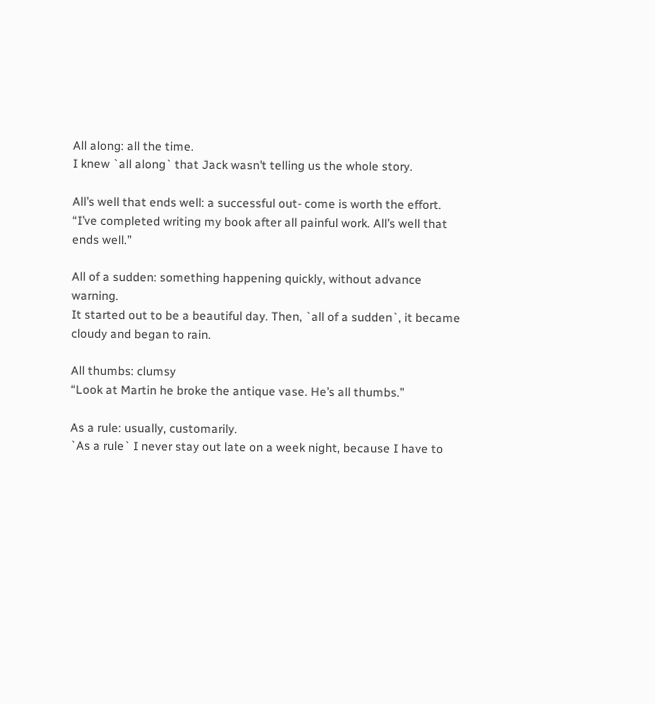All along: all the time.
I knew `all along` that Jack wasn’t telling us the whole story.

All’s well that ends well: a successful out- come is worth the effort.
“I’ve completed writing my book after all painful work. All’s well that ends well.”

All of a sudden: something happening quickly, without advance warning.
It started out to be a beautiful day. Then, `all of a sudden`, it became cloudy and began to rain.

All thumbs: clumsy
“Look at Martin he broke the antique vase. He’s all thumbs.”

As a rule: usually, customarily.
`As a rule` I never stay out late on a week night, because I have to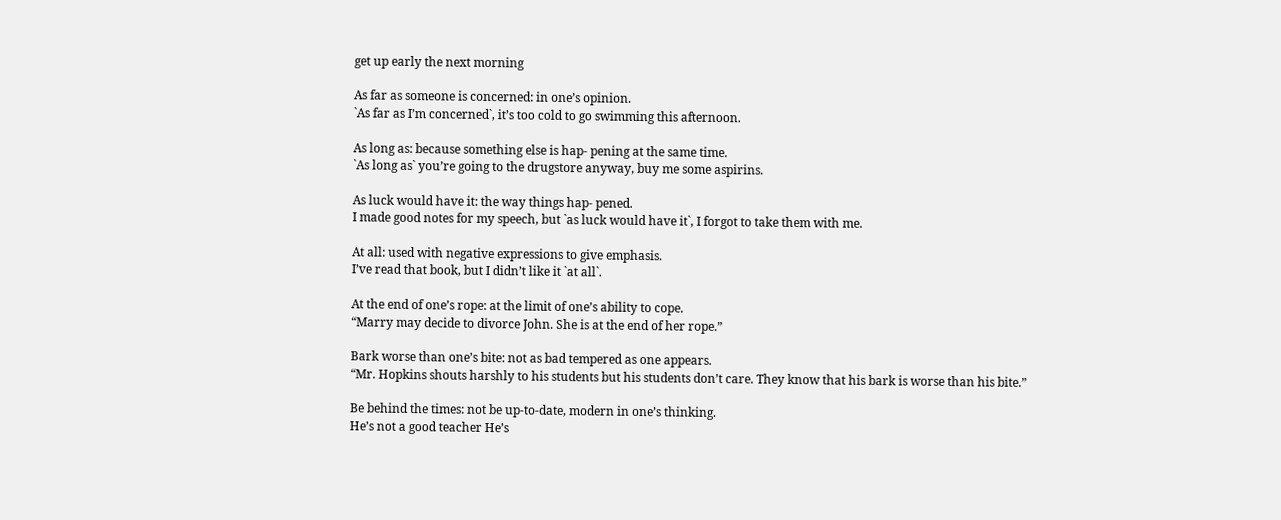get up early the next morning

As far as someone is concerned: in one’s opinion.
`As far as I’m concerned`, it’s too cold to go swimming this afternoon.

As long as: because something else is hap- pening at the same time.
`As long as` you’re going to the drugstore anyway, buy me some aspirins.

As luck would have it: the way things hap- pened.
I made good notes for my speech, but `as luck would have it`, I forgot to take them with me.

At all: used with negative expressions to give emphasis.
I’ve read that book, but I didn’t like it `at all`.

At the end of one’s rope: at the limit of one’s ability to cope.
“Marry may decide to divorce John. She is at the end of her rope.”

Bark worse than one’s bite: not as bad tempered as one appears.
“Mr. Hopkins shouts harshly to his students but his students don’t care. They know that his bark is worse than his bite.”

Be behind the times: not be up-to-date, modern in one’s thinking.
He’s not a good teacher He’s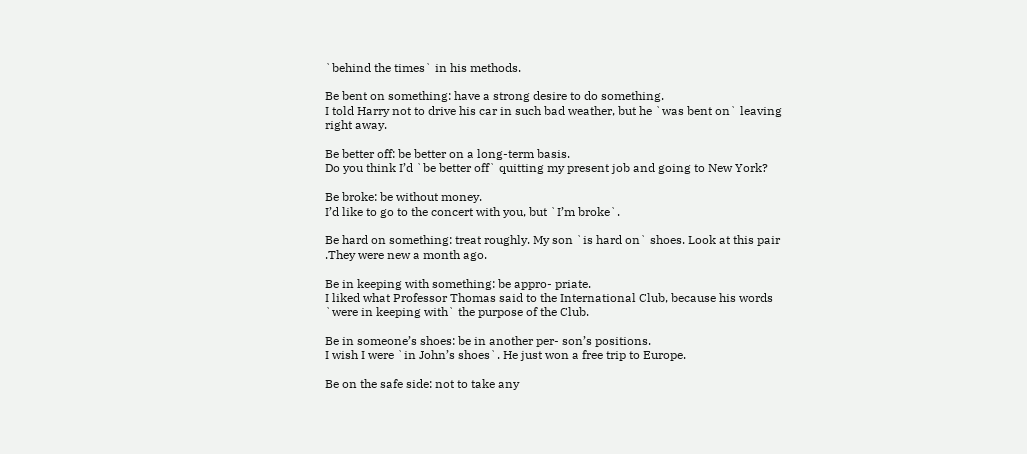`behind the times` in his methods.

Be bent on something: have a strong desire to do something.
I told Harry not to drive his car in such bad weather, but he `was bent on` leaving right away.

Be better off: be better on a long-term basis.
Do you think I’d `be better off` quitting my present job and going to New York?

Be broke: be without money.
I’d like to go to the concert with you, but `I’m broke`.

Be hard on something: treat roughly. My son `is hard on` shoes. Look at this pair .They were new a month ago.

Be in keeping with something: be appro- priate.
I liked what Professor Thomas said to the International Club, because his words `were in keeping with` the purpose of the Club.

Be in someone’s shoes: be in another per- son’s positions.
I wish I were `in John’s shoes`. He just won a free trip to Europe.

Be on the safe side: not to take any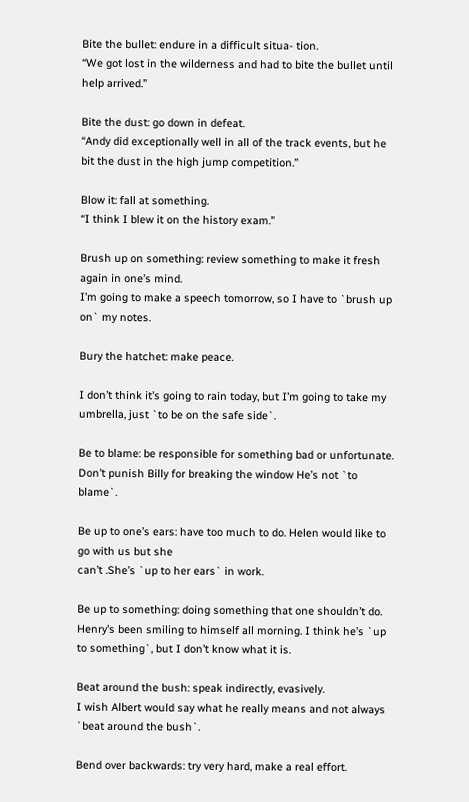Bite the bullet: endure in a difficult situa- tion.
“We got lost in the wilderness and had to bite the bullet until help arrived.”

Bite the dust: go down in defeat.
“Andy did exceptionally well in all of the track events, but he bit the dust in the high jump competition.”

Blow it: fall at something.
“I think I blew it on the history exam.”

Brush up on something: review something to make it fresh again in one’s mind.
I’m going to make a speech tomorrow, so I have to `brush up on` my notes.

Bury the hatchet: make peace.

I don’t think it’s going to rain today, but I’m going to take my umbrella, just `to be on the safe side`.

Be to blame: be responsible for something bad or unfortunate.
Don’t punish Billy for breaking the window He’s not `to blame`.

Be up to one’s ears: have too much to do. Helen would like to go with us but she
can’t .She’s `up to her ears` in work.

Be up to something: doing something that one shouldn’t do.
Henry’s been smiling to himself all morning. I think he’s `up to something`, but I don’t know what it is.

Beat around the bush: speak indirectly, evasively.
I wish Albert would say what he really means and not always `beat around the bush`.

Bend over backwards: try very hard, make a real effort.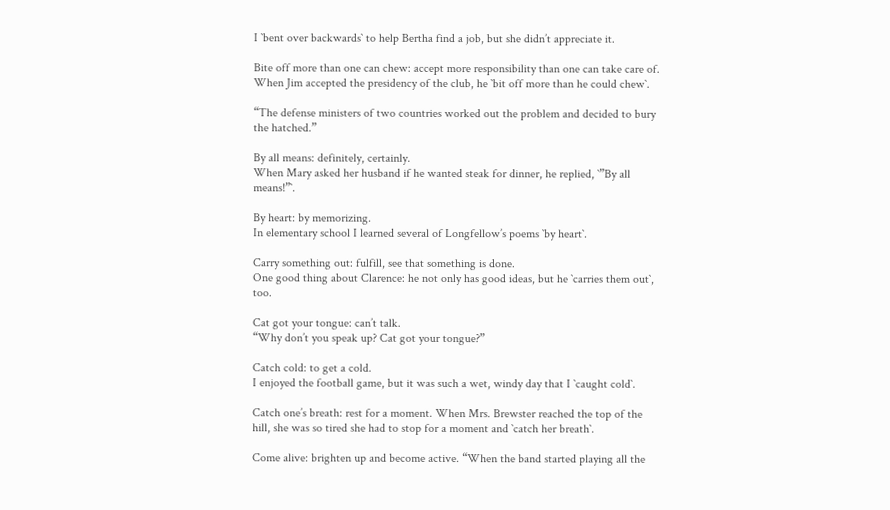I `bent over backwards` to help Bertha find a job, but she didn’t appreciate it.

Bite off more than one can chew: accept more responsibility than one can take care of.
When Jim accepted the presidency of the club, he `bit off more than he could chew`.

“The defense ministers of two countries worked out the problem and decided to bury the hatched.”

By all means: definitely, certainly.
When Mary asked her husband if he wanted steak for dinner, he replied, `”By all means!”`.

By heart: by memorizing.
In elementary school I learned several of Longfellow’s poems `by heart`.

Carry something out: fulfill, see that something is done.
One good thing about Clarence: he not only has good ideas, but he `carries them out`, too.

Cat got your tongue: can’t talk.
“Why don’t you speak up? Cat got your tongue?”

Catch cold: to get a cold.
I enjoyed the football game, but it was such a wet, windy day that I `caught cold`.

Catch one’s breath: rest for a moment. When Mrs. Brewster reached the top of the hill, she was so tired she had to stop for a moment and `catch her breath`.

Come alive: brighten up and become active. “When the band started playing all the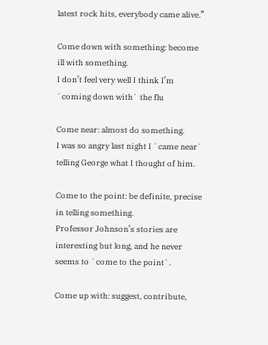latest rock hits, everybody came alive.”

Come down with something: become ill with something.
I don’t feel very well I think I’m `coming down with` the flu

Come near: almost do something.
I was so angry last night I `came near` telling George what I thought of him.

Come to the point: be definite, precise in telling something.
Professor Johnson’s stories are interesting but long, and he never seems to `come to the point`.

Come up with: suggest, contribute,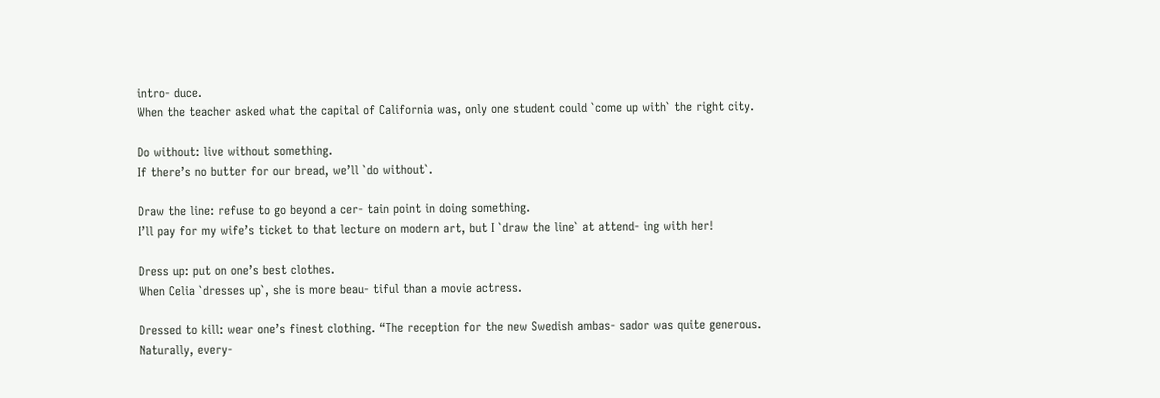intro- duce.
When the teacher asked what the capital of California was, only one student could `come up with` the right city.

Do without: live without something.
If there’s no butter for our bread, we’ll `do without`.

Draw the line: refuse to go beyond a cer- tain point in doing something.
I’ll pay for my wife’s ticket to that lecture on modern art, but I `draw the line` at attend- ing with her!

Dress up: put on one’s best clothes.
When Celia `dresses up`, she is more beau- tiful than a movie actress.

Dressed to kill: wear one’s finest clothing. “The reception for the new Swedish ambas- sador was quite generous. Naturally, every-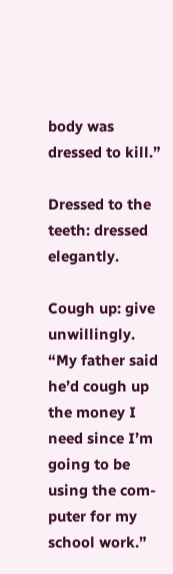body was dressed to kill.”

Dressed to the teeth: dressed elegantly.

Cough up: give unwillingly.
“My father said he’d cough up the money I need since I’m going to be using the com- puter for my school work.”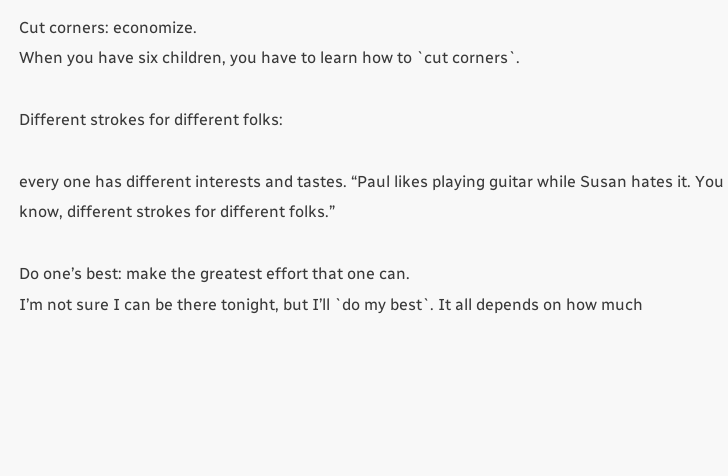Cut corners: economize.
When you have six children, you have to learn how to `cut corners`.

Different strokes for different folks:

every one has different interests and tastes. “Paul likes playing guitar while Susan hates it. You know, different strokes for different folks.”

Do one’s best: make the greatest effort that one can.
I’m not sure I can be there tonight, but I’ll `do my best`. It all depends on how much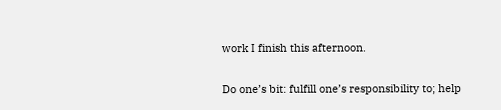work I finish this afternoon.

Do one’s bit: fulfill one’s responsibility to; help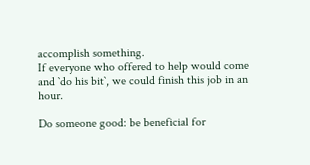accomplish something.
If everyone who offered to help would come and `do his bit`, we could finish this job in an hour.

Do someone good: be beneficial for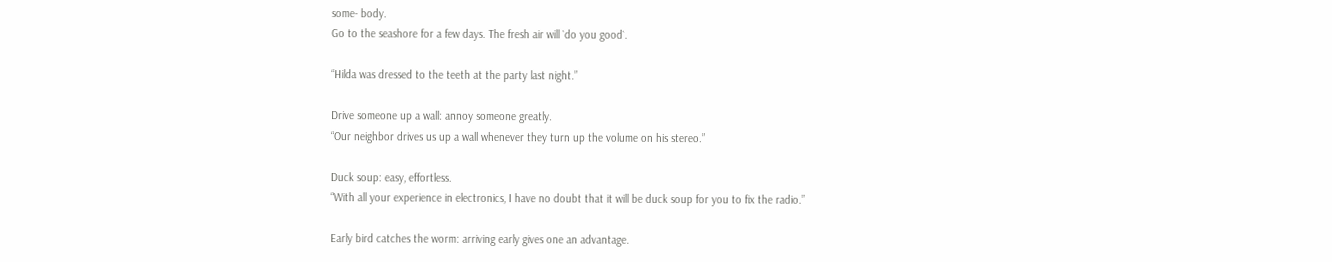some- body.
Go to the seashore for a few days. The fresh air will `do you good`.

“Hilda was dressed to the teeth at the party last night.”

Drive someone up a wall: annoy someone greatly.
“Our neighbor drives us up a wall whenever they turn up the volume on his stereo.”

Duck soup: easy, effortless.
“With all your experience in electronics, I have no doubt that it will be duck soup for you to fix the radio.”

Early bird catches the worm: arriving early gives one an advantage.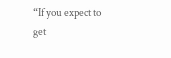“If you expect to get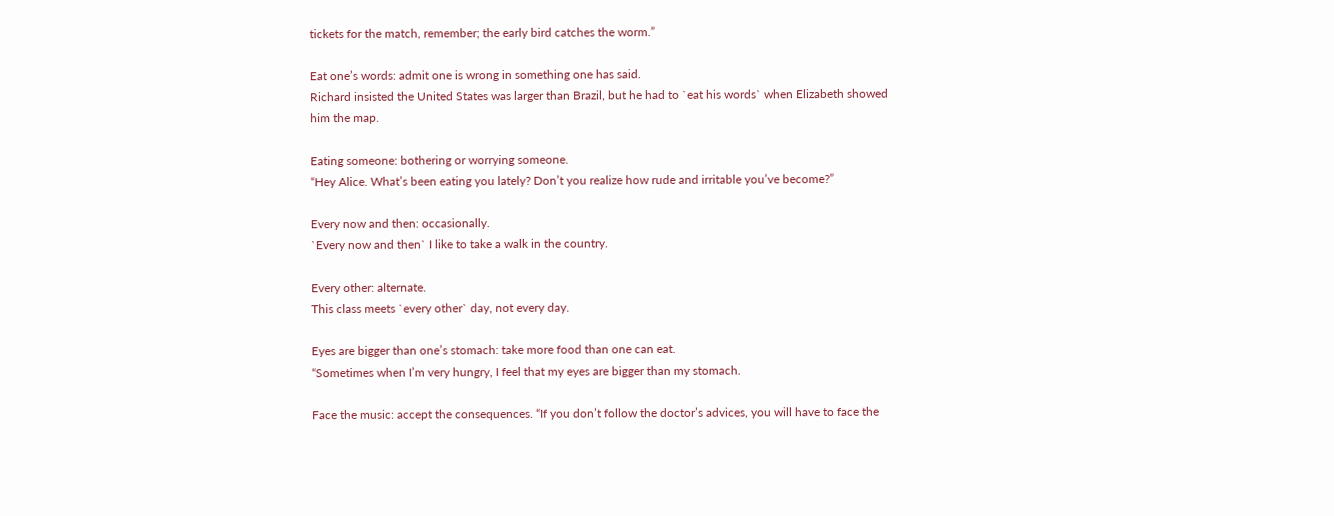tickets for the match, remember; the early bird catches the worm.”

Eat one’s words: admit one is wrong in something one has said.
Richard insisted the United States was larger than Brazil, but he had to `eat his words` when Elizabeth showed him the map.

Eating someone: bothering or worrying someone.
“Hey Alice. What’s been eating you lately? Don’t you realize how rude and irritable you’ve become?”

Every now and then: occasionally.
`Every now and then` I like to take a walk in the country.

Every other: alternate.
This class meets `every other` day, not every day.

Eyes are bigger than one’s stomach: take more food than one can eat.
“Sometimes when I’m very hungry, I feel that my eyes are bigger than my stomach.

Face the music: accept the consequences. “If you don’t follow the doctor’s advices, you will have to face the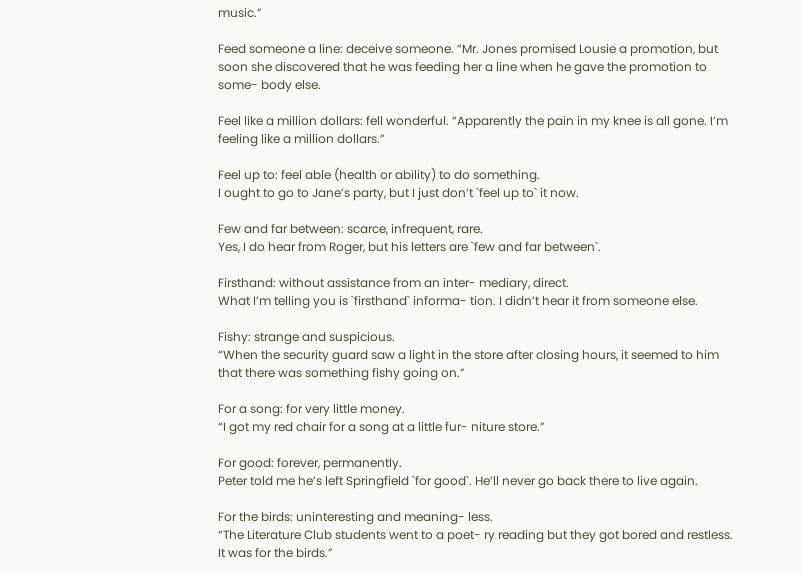music.”

Feed someone a line: deceive someone. “Mr. Jones promised Lousie a promotion, but soon she discovered that he was feeding her a line when he gave the promotion to some- body else.

Feel like a million dollars: fell wonderful. “Apparently the pain in my knee is all gone. I’m feeling like a million dollars.”

Feel up to: feel able (health or ability) to do something.
I ought to go to Jane’s party, but I just don’t `feel up to` it now.

Few and far between: scarce, infrequent, rare.
Yes, I do hear from Roger, but his letters are `few and far between`.

Firsthand: without assistance from an inter- mediary, direct.
What I’m telling you is `firsthand` informa- tion. I didn’t hear it from someone else.

Fishy: strange and suspicious.
“When the security guard saw a light in the store after closing hours, it seemed to him that there was something fishy going on.”

For a song: for very little money.
“I got my red chair for a song at a little fur- niture store.”

For good: forever, permanently.
Peter told me he’s left Springfield `for good`. He’ll never go back there to live again.

For the birds: uninteresting and meaning- less.
“The Literature Club students went to a poet- ry reading but they got bored and restless. It was for the birds.”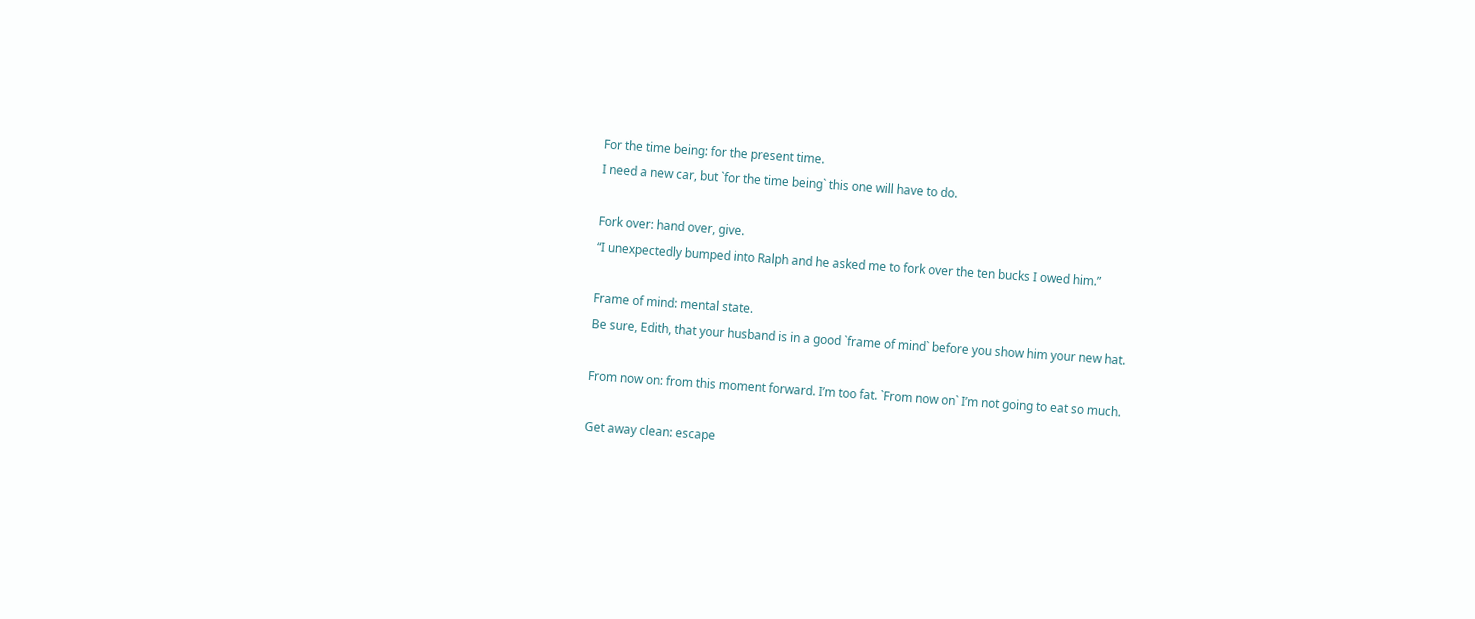For the time being: for the present time.
I need a new car, but `for the time being` this one will have to do.

Fork over: hand over, give.
“I unexpectedly bumped into Ralph and he asked me to fork over the ten bucks I owed him.”

Frame of mind: mental state.
Be sure, Edith, that your husband is in a good `frame of mind` before you show him your new hat.

From now on: from this moment forward. I’m too fat. `From now on` I’m not going to eat so much.

Get away clean: escape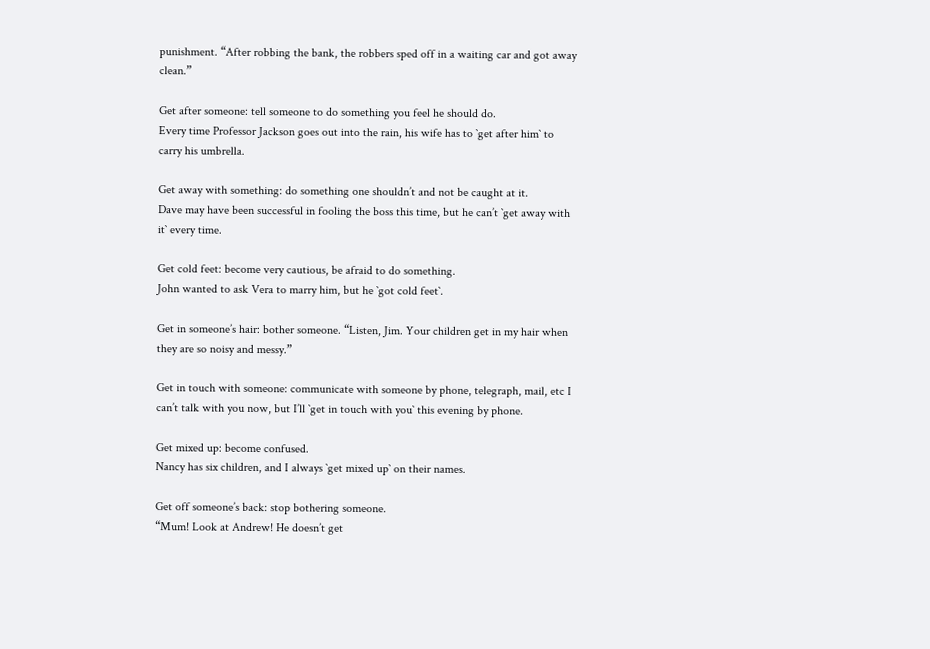punishment. “After robbing the bank, the robbers sped off in a waiting car and got away clean.”

Get after someone: tell someone to do something you feel he should do.
Every time Professor Jackson goes out into the rain, his wife has to `get after him` to carry his umbrella.

Get away with something: do something one shouldn’t and not be caught at it.
Dave may have been successful in fooling the boss this time, but he can’t `get away with it` every time.

Get cold feet: become very cautious, be afraid to do something.
John wanted to ask Vera to marry him, but he `got cold feet`.

Get in someone’s hair: bother someone. “Listen, Jim. Your children get in my hair when they are so noisy and messy.”

Get in touch with someone: communicate with someone by phone, telegraph, mail, etc I can’t talk with you now, but I’ll `get in touch with you` this evening by phone.

Get mixed up: become confused.
Nancy has six children, and I always `get mixed up` on their names.

Get off someone’s back: stop bothering someone.
“Mum! Look at Andrew! He doesn’t get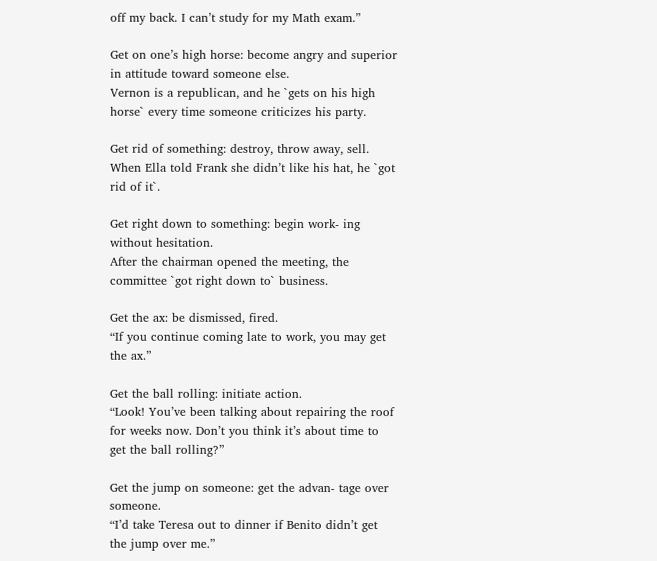off my back. I can’t study for my Math exam.”

Get on one’s high horse: become angry and superior in attitude toward someone else.
Vernon is a republican, and he `gets on his high horse` every time someone criticizes his party.

Get rid of something: destroy, throw away, sell.
When Ella told Frank she didn’t like his hat, he `got rid of it`.

Get right down to something: begin work- ing without hesitation.
After the chairman opened the meeting, the committee `got right down to` business.

Get the ax: be dismissed, fired.
“If you continue coming late to work, you may get the ax.”

Get the ball rolling: initiate action.
“Look! You’ve been talking about repairing the roof for weeks now. Don’t you think it’s about time to get the ball rolling?”

Get the jump on someone: get the advan- tage over someone.
“I’d take Teresa out to dinner if Benito didn’t get the jump over me.”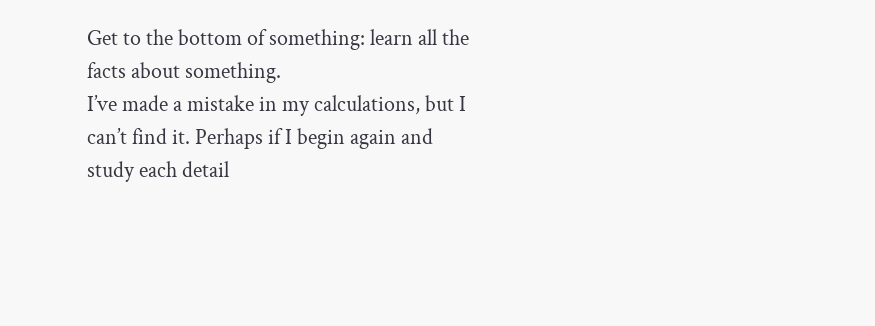Get to the bottom of something: learn all the facts about something.
I’ve made a mistake in my calculations, but I can’t find it. Perhaps if I begin again and study each detail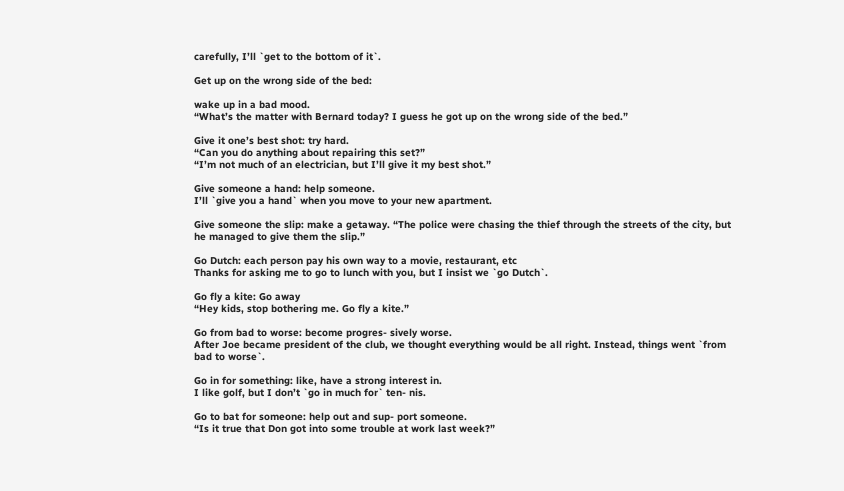carefully, I’ll `get to the bottom of it`.

Get up on the wrong side of the bed:

wake up in a bad mood.
“What’s the matter with Bernard today? I guess he got up on the wrong side of the bed.”

Give it one’s best shot: try hard.
“Can you do anything about repairing this set?”
“I’m not much of an electrician, but I’ll give it my best shot.”

Give someone a hand: help someone.
I’ll `give you a hand` when you move to your new apartment.

Give someone the slip: make a getaway. “The police were chasing the thief through the streets of the city, but he managed to give them the slip.”

Go Dutch: each person pay his own way to a movie, restaurant, etc
Thanks for asking me to go to lunch with you, but I insist we `go Dutch`.

Go fly a kite: Go away
“Hey kids, stop bothering me. Go fly a kite.”

Go from bad to worse: become progres- sively worse.
After Joe became president of the club, we thought everything would be all right. Instead, things went `from bad to worse`.

Go in for something: like, have a strong interest in.
I like golf, but I don’t `go in much for` ten- nis.

Go to bat for someone: help out and sup- port someone.
“Is it true that Don got into some trouble at work last week?”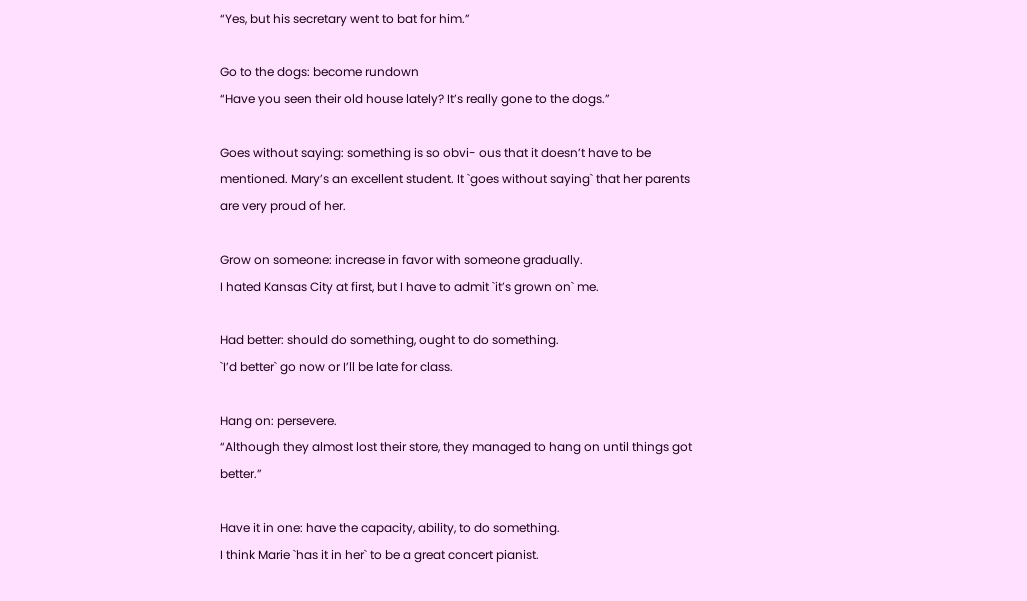“Yes, but his secretary went to bat for him.”

Go to the dogs: become rundown
“Have you seen their old house lately? It’s really gone to the dogs.”

Goes without saying: something is so obvi- ous that it doesn’t have to be mentioned. Mary’s an excellent student. It `goes without saying` that her parents are very proud of her.

Grow on someone: increase in favor with someone gradually.
I hated Kansas City at first, but I have to admit `it’s grown on` me.

Had better: should do something, ought to do something.
`I’d better` go now or I’ll be late for class.

Hang on: persevere.
“Although they almost lost their store, they managed to hang on until things got better.”

Have it in one: have the capacity, ability, to do something.
I think Marie `has it in her` to be a great concert pianist.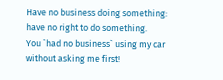Have no business doing something: have no right to do something.
You `had no business` using my car without asking me first!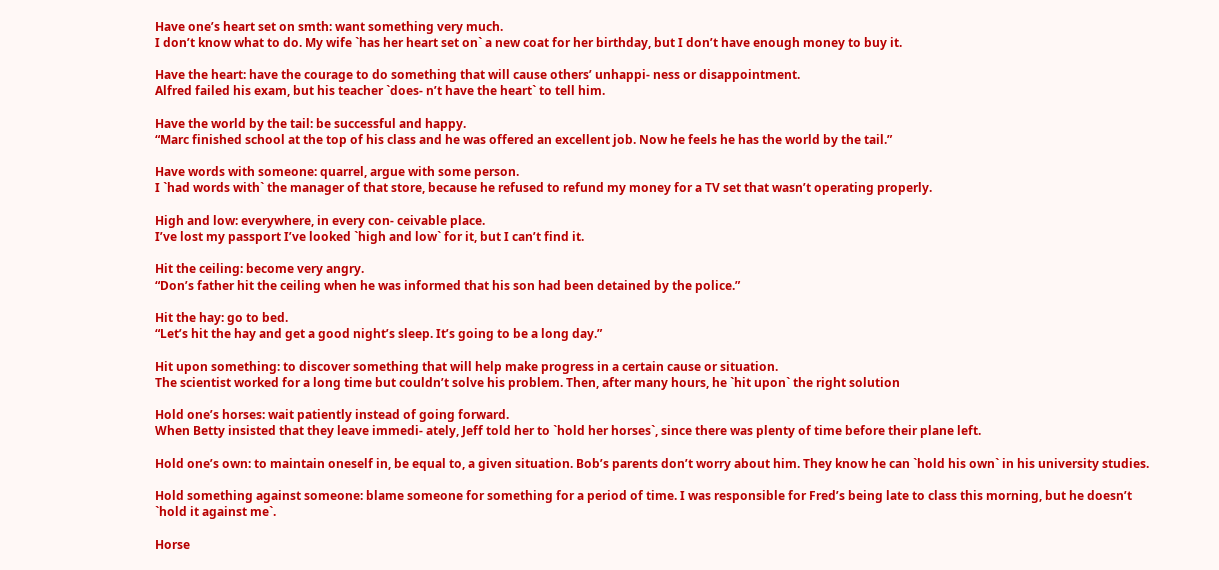Have one’s heart set on smth: want something very much.
I don’t know what to do. My wife `has her heart set on` a new coat for her birthday, but I don’t have enough money to buy it.

Have the heart: have the courage to do something that will cause others’ unhappi- ness or disappointment.
Alfred failed his exam, but his teacher `does- n’t have the heart` to tell him.

Have the world by the tail: be successful and happy.
“Marc finished school at the top of his class and he was offered an excellent job. Now he feels he has the world by the tail.”

Have words with someone: quarrel, argue with some person.
I `had words with` the manager of that store, because he refused to refund my money for a TV set that wasn’t operating properly.

High and low: everywhere, in every con- ceivable place.
I’ve lost my passport I’ve looked `high and low` for it, but I can’t find it.

Hit the ceiling: become very angry.
“Don’s father hit the ceiling when he was informed that his son had been detained by the police.”

Hit the hay: go to bed.
“Let’s hit the hay and get a good night’s sleep. It’s going to be a long day.”

Hit upon something: to discover something that will help make progress in a certain cause or situation.
The scientist worked for a long time but couldn’t solve his problem. Then, after many hours, he `hit upon` the right solution

Hold one’s horses: wait patiently instead of going forward.
When Betty insisted that they leave immedi- ately, Jeff told her to `hold her horses`, since there was plenty of time before their plane left.

Hold one’s own: to maintain oneself in, be equal to, a given situation. Bob’s parents don’t worry about him. They know he can `hold his own` in his university studies.

Hold something against someone: blame someone for something for a period of time. I was responsible for Fred’s being late to class this morning, but he doesn’t `hold it against me`.

Horse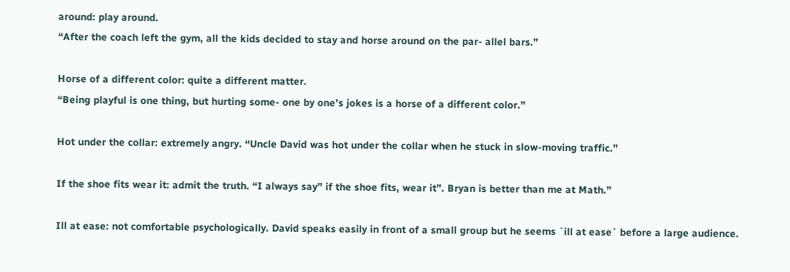around: play around.
“After the coach left the gym, all the kids decided to stay and horse around on the par- allel bars.”

Horse of a different color: quite a different matter.
“Being playful is one thing, but hurting some- one by one’s jokes is a horse of a different color.”

Hot under the collar: extremely angry. “Uncle David was hot under the collar when he stuck in slow-moving traffic.”

If the shoe fits wear it: admit the truth. “I always say” if the shoe fits, wear it”. Bryan is better than me at Math.”

Ill at ease: not comfortable psychologically. David speaks easily in front of a small group but he seems `ill at ease` before a large audience.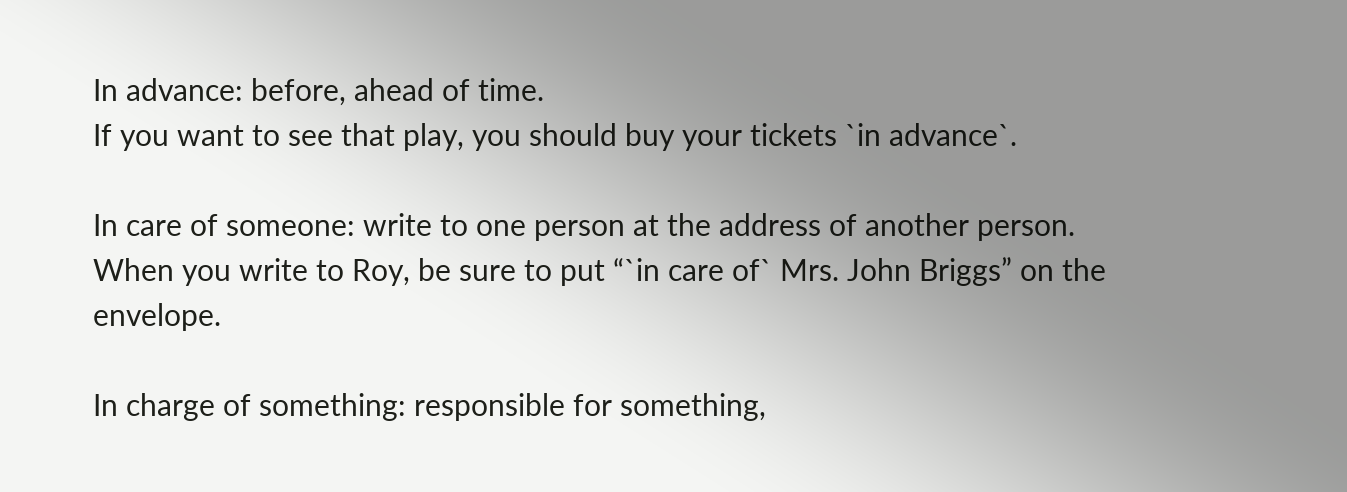In advance: before, ahead of time.
If you want to see that play, you should buy your tickets `in advance`.

In care of someone: write to one person at the address of another person.
When you write to Roy, be sure to put “`in care of` Mrs. John Briggs” on the envelope.

In charge of something: responsible for something,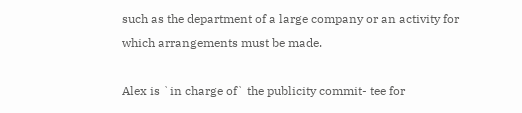such as the department of a large company or an activity for which arrangements must be made.

Alex is `in charge of` the publicity commit- tee for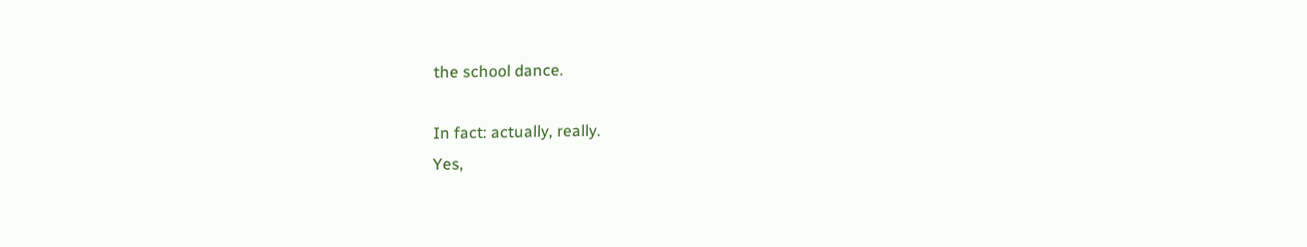the school dance.

In fact: actually, really.
Yes,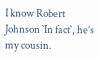I know Robert Johnson `In fact`, he’s my cousin.